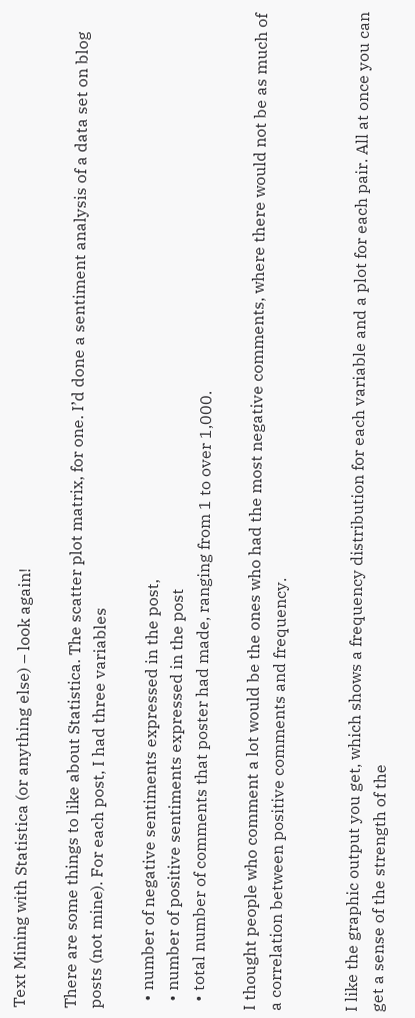Text Mining with Statistica (or anything else) – look again!

There are some things to like about Statistica. The scatter plot matrix, for one. I’d done a sentiment analysis of a data set on blog posts (not mine). For each post, I had three variables

  • number of negative sentiments expressed in the post,
  • number of positive sentiments expressed in the post
  • total number of comments that poster had made, ranging from 1 to over 1,000.

I thought people who comment a lot would be the ones who had the most negative comments, where there would not be as much of a correlation between positive comments and frequency.


I like the graphic output you get, which shows a frequency distribution for each variable and a plot for each pair. All at once you can get a sense of the strength of the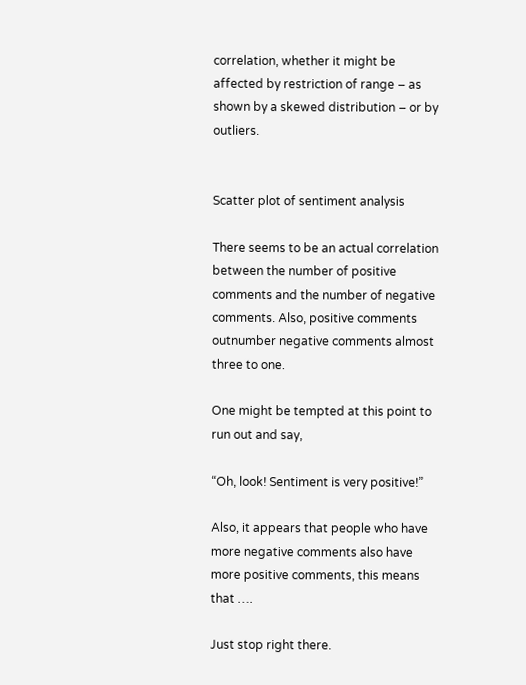correlation, whether it might be affected by restriction of range – as shown by a skewed distribution – or by outliers.


Scatter plot of sentiment analysis

There seems to be an actual correlation between the number of positive comments and the number of negative comments. Also, positive comments outnumber negative comments almost three to one.

One might be tempted at this point to run out and say,

“Oh, look! Sentiment is very positive!”

Also, it appears that people who have more negative comments also have more positive comments, this means that ….

Just stop right there.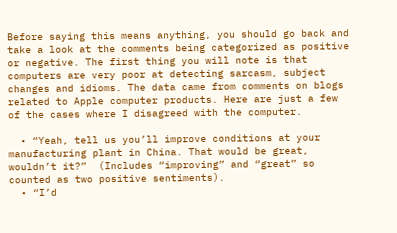Before saying this means anything, you should go back and take a look at the comments being categorized as positive or negative. The first thing you will note is that computers are very poor at detecting sarcasm, subject changes and idioms. The data came from comments on blogs related to Apple computer products. Here are just a few of the cases where I disagreed with the computer.

  • “Yeah, tell us you’ll improve conditions at your manufacturing plant in China. That would be great, wouldn’t it?”  (Includes “improving” and “great” so counted as two positive sentiments).
  • “I’d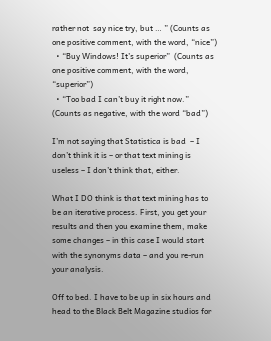rather not  say nice try, but … ” (Counts as one positive comment, with the word, “nice”)
  • “Buy Windows! It’s superior”  (Counts as one positive comment, with the word, “superior”)
  • “Too bad I can’t buy it right now.” (Counts as negative, with the word “bad”)

I’m not saying that Statistica is bad  – I don’t think it is – or that text mining is useless – I don’t think that, either.

What I DO think is that text mining has to be an iterative process. First, you get your results and then you examine them, make some changes – in this case I would start with the synonyms data – and you re-run your analysis.

Off to bed. I have to be up in six hours and head to the Black Belt Magazine studios for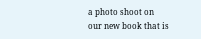a photo shoot on our new book that is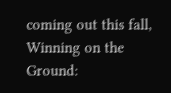coming out this fall, Winning on the Ground: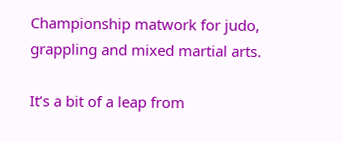Championship matwork for judo, grappling and mixed martial arts.

It’s a bit of a leap from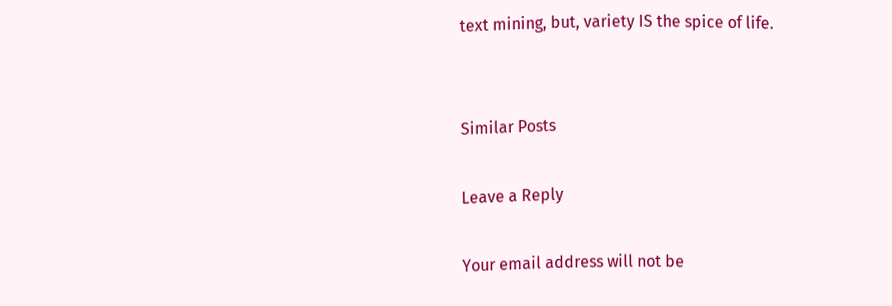text mining, but, variety IS the spice of life.


Similar Posts

Leave a Reply

Your email address will not be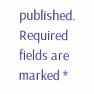published. Required fields are marked *